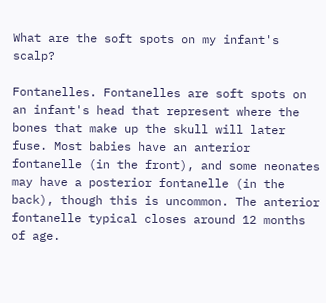What are the soft spots on my infant's scalp?

Fontanelles. Fontanelles are soft spots on an infant's head that represent where the bones that make up the skull will later fuse. Most babies have an anterior fontanelle (in the front), and some neonates may have a posterior fontanelle (in the back), though this is uncommon. The anterior fontanelle typical closes around 12 months of age.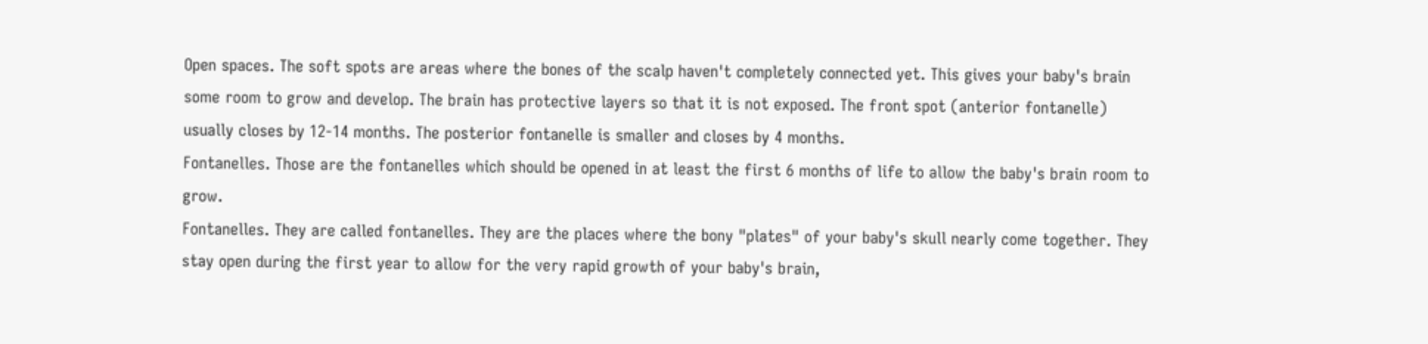Open spaces. The soft spots are areas where the bones of the scalp haven't completely connected yet. This gives your baby's brain some room to grow and develop. The brain has protective layers so that it is not exposed. The front spot (anterior fontanelle) usually closes by 12-14 months. The posterior fontanelle is smaller and closes by 4 months.
Fontanelles. Those are the fontanelles which should be opened in at least the first 6 months of life to allow the baby's brain room to grow.
Fontanelles. They are called fontanelles. They are the places where the bony "plates" of your baby's skull nearly come together. They stay open during the first year to allow for the very rapid growth of your baby's brain,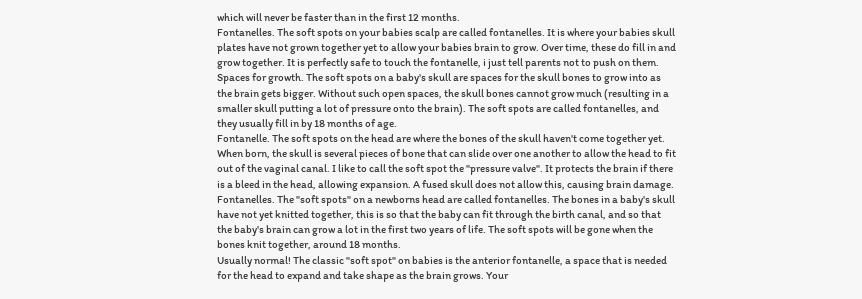which will never be faster than in the first 12 months.
Fontanelles. The soft spots on your babies scalp are called fontanelles. It is where your babies skull plates have not grown together yet to allow your babies brain to grow. Over time, these do fill in and grow together. It is perfectly safe to touch the fontanelle, i just tell parents not to push on them.
Spaces for growth. The soft spots on a baby's skull are spaces for the skull bones to grow into as the brain gets bigger. Without such open spaces, the skull bones cannot grow much (resulting in a smaller skull putting a lot of pressure onto the brain). The soft spots are called fontanelles, and they usually fill in by 18 months of age.
Fontanelle. The soft spots on the head are where the bones of the skull haven't come together yet. When born, the skull is several pieces of bone that can slide over one another to allow the head to fit out of the vaginal canal. I like to call the soft spot the "pressure valve". It protects the brain if there is a bleed in the head, allowing expansion. A fused skull does not allow this, causing brain damage.
Fontanelles. The "soft spots" on a newborns head are called fontanelles. The bones in a baby's skull have not yet knitted together, this is so that the baby can fit through the birth canal, and so that the baby's brain can grow a lot in the first two years of life. The soft spots will be gone when the bones knit together, around 18 months.
Usually normal! The classic "soft spot" on babies is the anterior fontanelle, a space that is needed for the head to expand and take shape as the brain grows. Your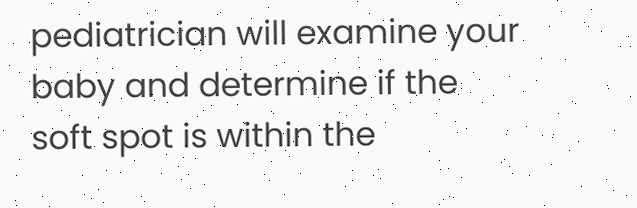pediatrician will examine your baby and determine if the soft spot is within the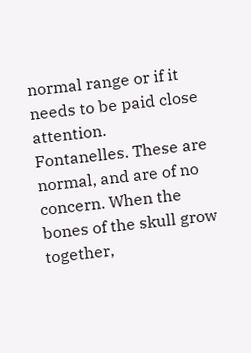normal range or if it needs to be paid close attention.
Fontanelles. These are normal, and are of no concern. When the bones of the skull grow together,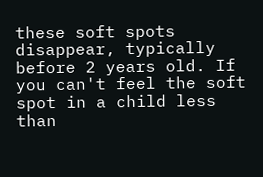these soft spots disappear, typically before 2 years old. If you can't feel the soft spot in a child less than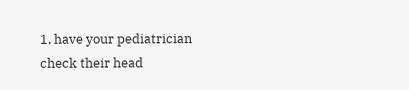1, have your pediatrician check their head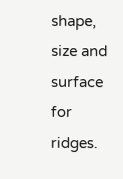shape, size and surface for ridges.